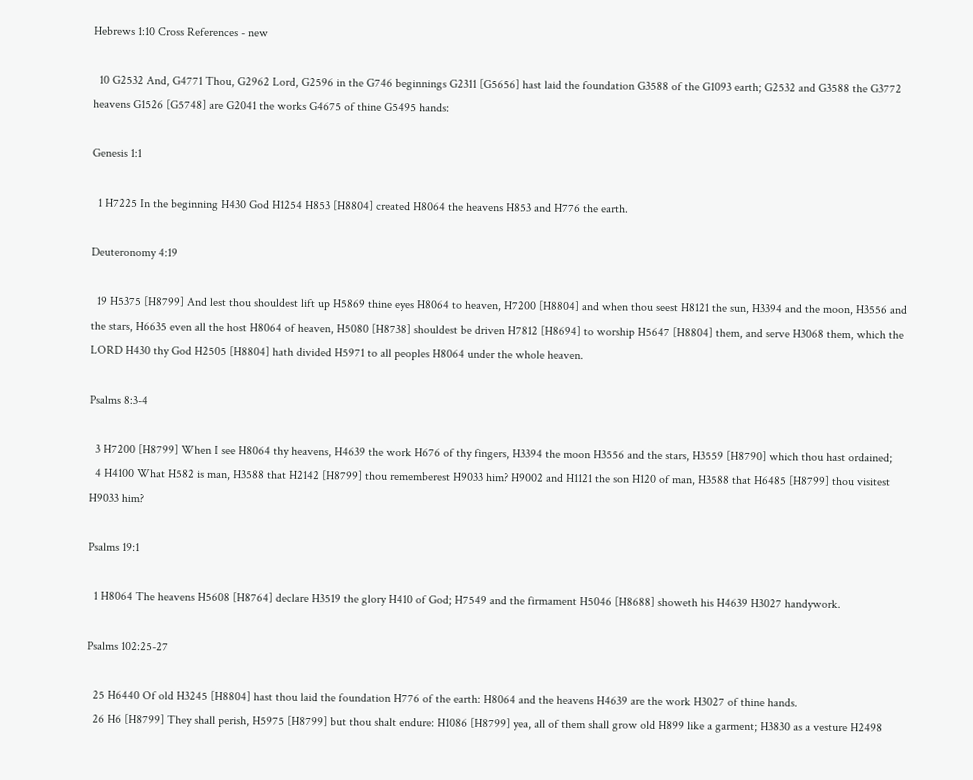Hebrews 1:10 Cross References - new

  10 G2532 And, G4771 Thou, G2962 Lord, G2596 in the G746 beginnings G2311 [G5656] hast laid the foundation G3588 of the G1093 earth; G2532 and G3588 the G3772 heavens G1526 [G5748] are G2041 the works G4675 of thine G5495 hands:

Genesis 1:1

  1 H7225 In the beginning H430 God H1254 H853 [H8804] created H8064 the heavens H853 and H776 the earth.

Deuteronomy 4:19

  19 H5375 [H8799] And lest thou shouldest lift up H5869 thine eyes H8064 to heaven, H7200 [H8804] and when thou seest H8121 the sun, H3394 and the moon, H3556 and the stars, H6635 even all the host H8064 of heaven, H5080 [H8738] shouldest be driven H7812 [H8694] to worship H5647 [H8804] them, and serve H3068 them, which the LORD H430 thy God H2505 [H8804] hath divided H5971 to all peoples H8064 under the whole heaven.

Psalms 8:3-4

  3 H7200 [H8799] When I see H8064 thy heavens, H4639 the work H676 of thy fingers, H3394 the moon H3556 and the stars, H3559 [H8790] which thou hast ordained;
  4 H4100 What H582 is man, H3588 that H2142 [H8799] thou rememberest H9033 him? H9002 and H1121 the son H120 of man, H3588 that H6485 [H8799] thou visitest H9033 him?

Psalms 19:1

  1 H8064 The heavens H5608 [H8764] declare H3519 the glory H410 of God; H7549 and the firmament H5046 [H8688] showeth his H4639 H3027 handywork.

Psalms 102:25-27

  25 H6440 Of old H3245 [H8804] hast thou laid the foundation H776 of the earth: H8064 and the heavens H4639 are the work H3027 of thine hands.
  26 H6 [H8799] They shall perish, H5975 [H8799] but thou shalt endure: H1086 [H8799] yea, all of them shall grow old H899 like a garment; H3830 as a vesture H2498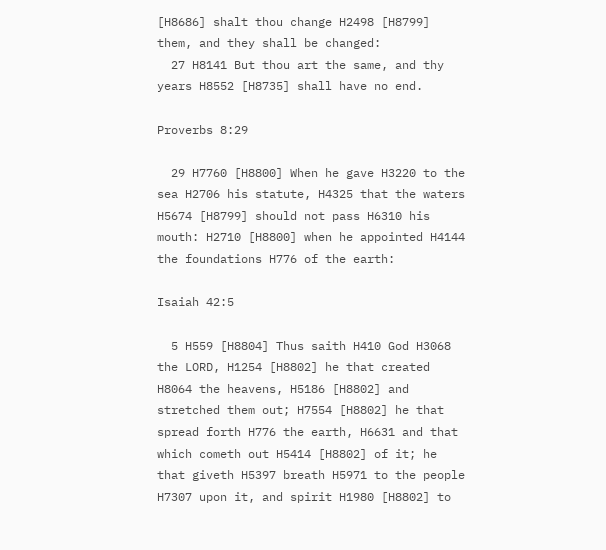[H8686] shalt thou change H2498 [H8799] them, and they shall be changed:
  27 H8141 But thou art the same, and thy years H8552 [H8735] shall have no end.

Proverbs 8:29

  29 H7760 [H8800] When he gave H3220 to the sea H2706 his statute, H4325 that the waters H5674 [H8799] should not pass H6310 his mouth: H2710 [H8800] when he appointed H4144 the foundations H776 of the earth:

Isaiah 42:5

  5 H559 [H8804] Thus saith H410 God H3068 the LORD, H1254 [H8802] he that created H8064 the heavens, H5186 [H8802] and stretched them out; H7554 [H8802] he that spread forth H776 the earth, H6631 and that which cometh out H5414 [H8802] of it; he that giveth H5397 breath H5971 to the people H7307 upon it, and spirit H1980 [H8802] to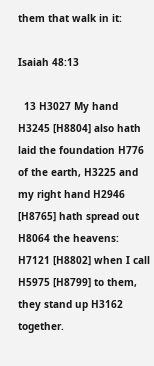them that walk in it:

Isaiah 48:13

  13 H3027 My hand H3245 [H8804] also hath laid the foundation H776 of the earth, H3225 and my right hand H2946 [H8765] hath spread out H8064 the heavens: H7121 [H8802] when I call H5975 [H8799] to them, they stand up H3162 together.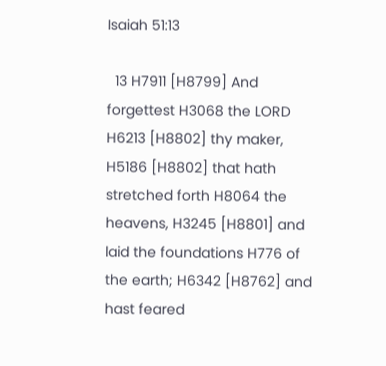Isaiah 51:13

  13 H7911 [H8799] And forgettest H3068 the LORD H6213 [H8802] thy maker, H5186 [H8802] that hath stretched forth H8064 the heavens, H3245 [H8801] and laid the foundations H776 of the earth; H6342 [H8762] and hast feared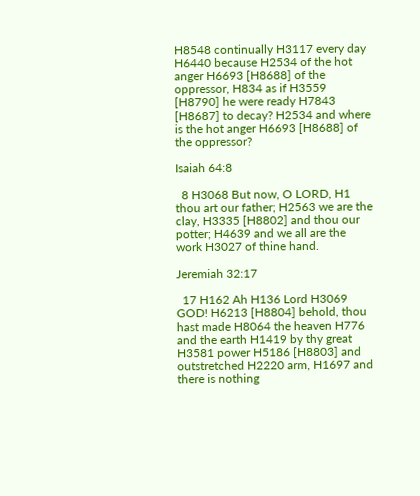H8548 continually H3117 every day H6440 because H2534 of the hot anger H6693 [H8688] of the oppressor, H834 as if H3559 [H8790] he were ready H7843 [H8687] to decay? H2534 and where is the hot anger H6693 [H8688] of the oppressor?

Isaiah 64:8

  8 H3068 But now, O LORD, H1 thou art our father; H2563 we are the clay, H3335 [H8802] and thou our potter; H4639 and we all are the work H3027 of thine hand.

Jeremiah 32:17

  17 H162 Ah H136 Lord H3069 GOD! H6213 [H8804] behold, thou hast made H8064 the heaven H776 and the earth H1419 by thy great H3581 power H5186 [H8803] and outstretched H2220 arm, H1697 and there is nothing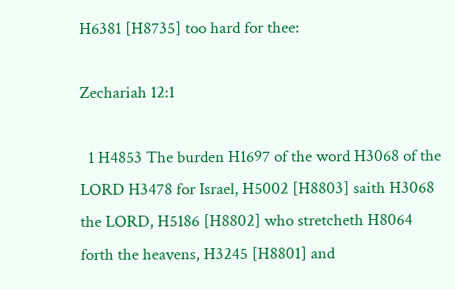H6381 [H8735] too hard for thee:

Zechariah 12:1

  1 H4853 The burden H1697 of the word H3068 of the LORD H3478 for Israel, H5002 [H8803] saith H3068 the LORD, H5186 [H8802] who stretcheth H8064 forth the heavens, H3245 [H8801] and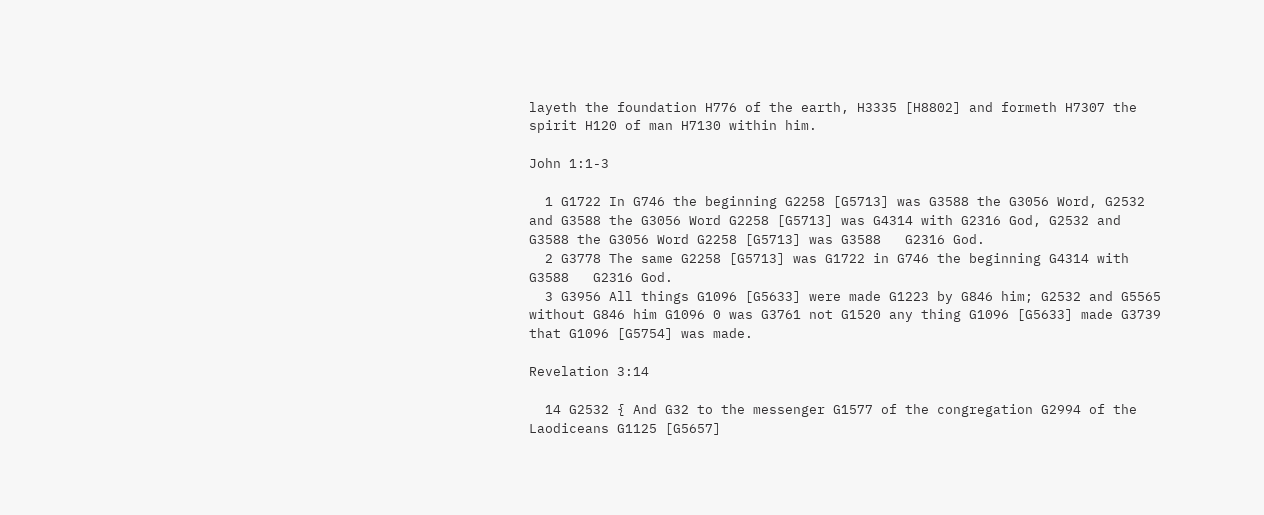layeth the foundation H776 of the earth, H3335 [H8802] and formeth H7307 the spirit H120 of man H7130 within him.

John 1:1-3

  1 G1722 In G746 the beginning G2258 [G5713] was G3588 the G3056 Word, G2532 and G3588 the G3056 Word G2258 [G5713] was G4314 with G2316 God, G2532 and G3588 the G3056 Word G2258 [G5713] was G3588   G2316 God.
  2 G3778 The same G2258 [G5713] was G1722 in G746 the beginning G4314 with G3588   G2316 God.
  3 G3956 All things G1096 [G5633] were made G1223 by G846 him; G2532 and G5565 without G846 him G1096 0 was G3761 not G1520 any thing G1096 [G5633] made G3739 that G1096 [G5754] was made.

Revelation 3:14

  14 G2532 { And G32 to the messenger G1577 of the congregation G2994 of the Laodiceans G1125 [G5657]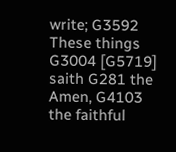write; G3592 These things G3004 [G5719] saith G281 the Amen, G4103 the faithful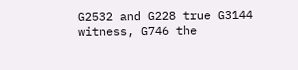G2532 and G228 true G3144 witness, G746 the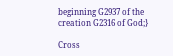beginning G2937 of the creation G2316 of God;}

Cross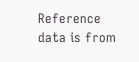Reference data is from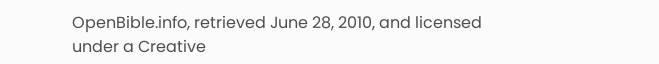OpenBible.info, retrieved June 28, 2010, and licensed under a Creative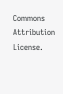Commons Attribution License.